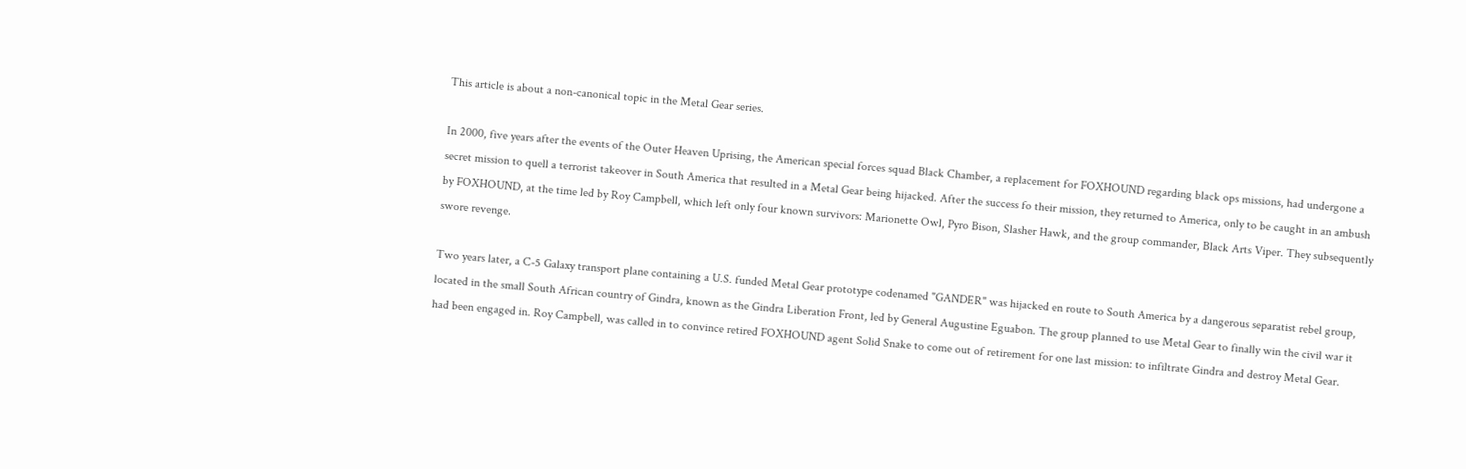This article is about a non-canonical topic in the Metal Gear series.

In 2000, five years after the events of the Outer Heaven Uprising, the American special forces squad Black Chamber, a replacement for FOXHOUND regarding black ops missions, had undergone a secret mission to quell a terrorist takeover in South America that resulted in a Metal Gear being hijacked. After the success fo their mission, they returned to America, only to be caught in an ambush by FOXHOUND, at the time led by Roy Campbell, which left only four known survivors: Marionette Owl, Pyro Bison, Slasher Hawk, and the group commander, Black Arts Viper. They subsequently swore revenge.

Two years later, a C-5 Galaxy transport plane containing a U.S. funded Metal Gear prototype codenamed "GANDER" was hijacked en route to South America by a dangerous separatist rebel group, located in the small South African country of Gindra, known as the Gindra Liberation Front, led by General Augustine Eguabon. The group planned to use Metal Gear to finally win the civil war it had been engaged in. Roy Campbell, was called in to convince retired FOXHOUND agent Solid Snake to come out of retirement for one last mission: to infiltrate Gindra and destroy Metal Gear.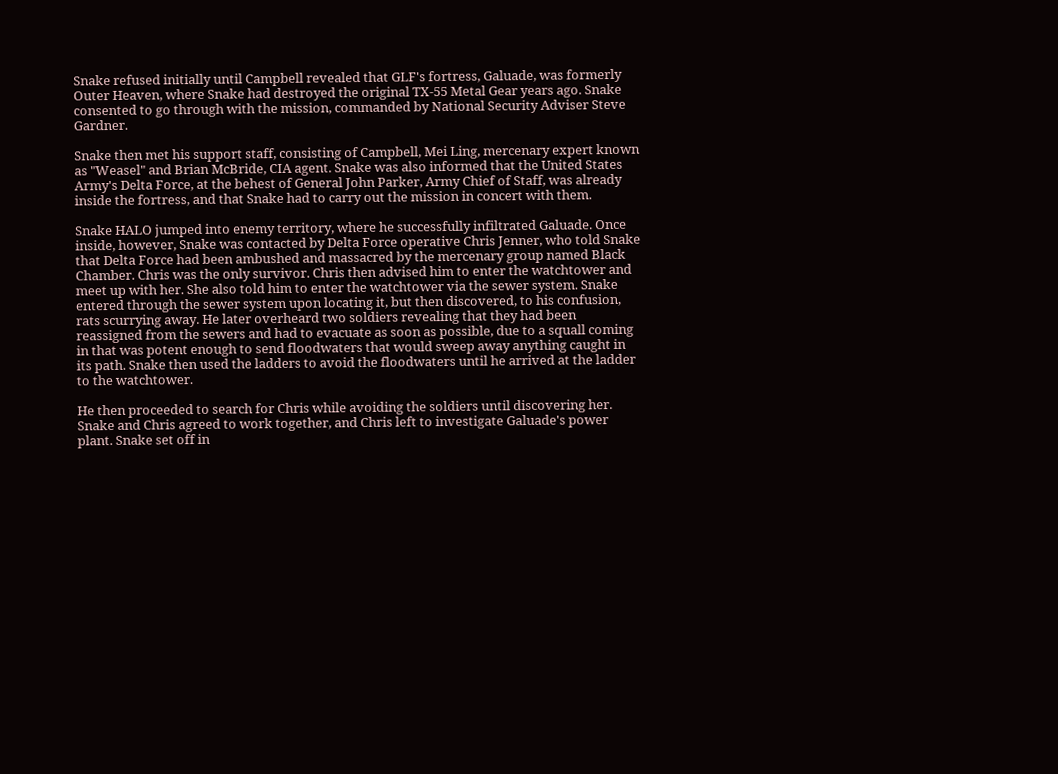Snake refused initially until Campbell revealed that GLF's fortress, Galuade, was formerly Outer Heaven, where Snake had destroyed the original TX-55 Metal Gear years ago. Snake consented to go through with the mission, commanded by National Security Adviser Steve Gardner.

Snake then met his support staff, consisting of Campbell, Mei Ling, mercenary expert known as "Weasel" and Brian McBride, CIA agent. Snake was also informed that the United States Army's Delta Force, at the behest of General John Parker, Army Chief of Staff, was already inside the fortress, and that Snake had to carry out the mission in concert with them.

Snake HALO jumped into enemy territory, where he successfully infiltrated Galuade. Once inside, however, Snake was contacted by Delta Force operative Chris Jenner, who told Snake that Delta Force had been ambushed and massacred by the mercenary group named Black Chamber. Chris was the only survivor. Chris then advised him to enter the watchtower and meet up with her. She also told him to enter the watchtower via the sewer system. Snake entered through the sewer system upon locating it, but then discovered, to his confusion, rats scurrying away. He later overheard two soldiers revealing that they had been reassigned from the sewers and had to evacuate as soon as possible, due to a squall coming in that was potent enough to send floodwaters that would sweep away anything caught in its path. Snake then used the ladders to avoid the floodwaters until he arrived at the ladder to the watchtower.

He then proceeded to search for Chris while avoiding the soldiers until discovering her. Snake and Chris agreed to work together, and Chris left to investigate Galuade's power plant. Snake set off in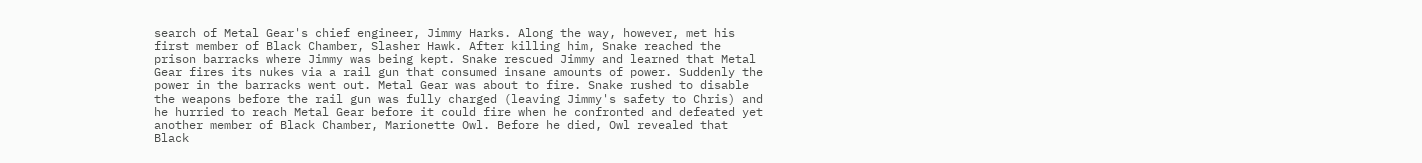search of Metal Gear's chief engineer, Jimmy Harks. Along the way, however, met his first member of Black Chamber, Slasher Hawk. After killing him, Snake reached the prison barracks where Jimmy was being kept. Snake rescued Jimmy and learned that Metal Gear fires its nukes via a rail gun that consumed insane amounts of power. Suddenly the power in the barracks went out. Metal Gear was about to fire. Snake rushed to disable the weapons before the rail gun was fully charged (leaving Jimmy's safety to Chris) and he hurried to reach Metal Gear before it could fire when he confronted and defeated yet another member of Black Chamber, Marionette Owl. Before he died, Owl revealed that Black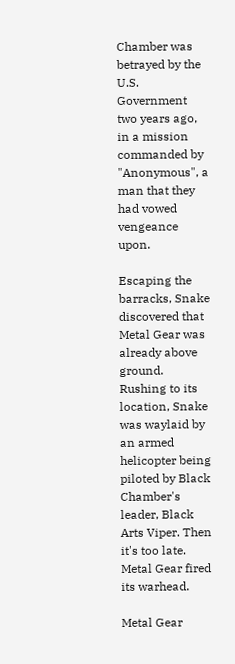Chamber was betrayed by the U.S. Government two years ago, in a mission commanded by "Anonymous", a man that they had vowed vengeance upon.

Escaping the barracks, Snake discovered that Metal Gear was already above ground. Rushing to its location, Snake was waylaid by an armed helicopter being piloted by Black Chamber's leader, Black Arts Viper. Then it's too late. Metal Gear fired its warhead.

Metal Gear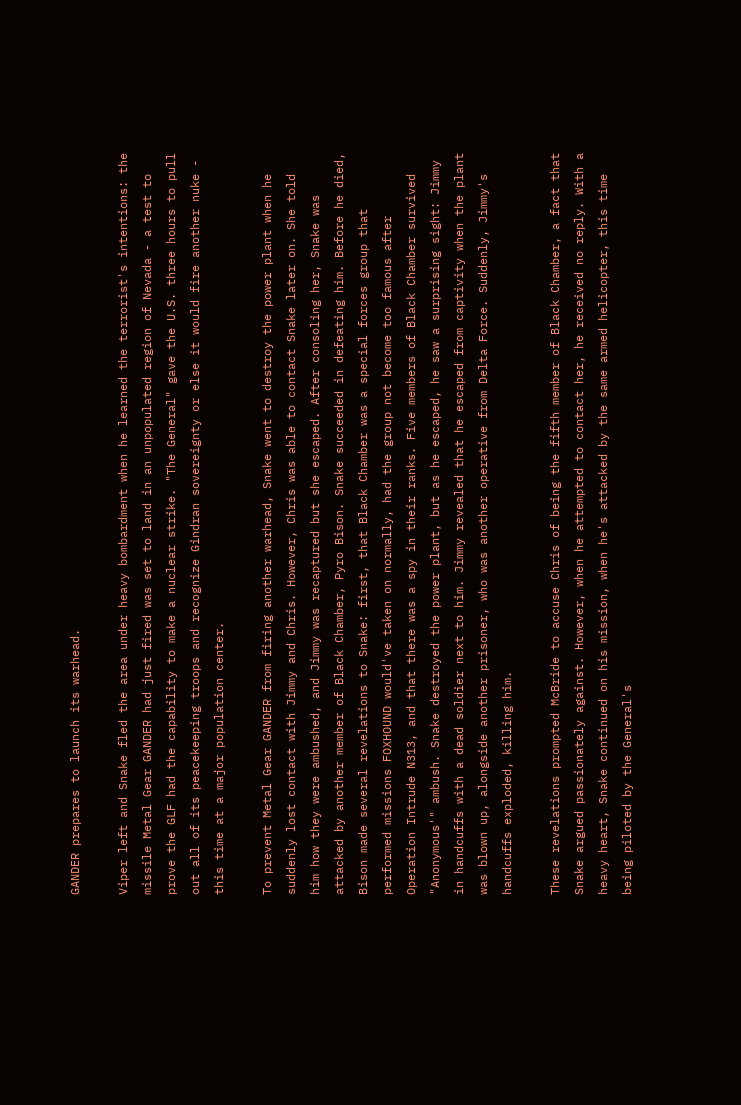GANDER prepares to launch its warhead.

Viper left and Snake fled the area under heavy bombardment when he learned the terrorist's intentions: the missile Metal Gear GANDER had just fired was set to land in an unpopulated region of Nevada - a test to prove the GLF had the capability to make a nuclear strike. "The General" gave the U.S. three hours to pull out all of its peacekeeping troops and recognize Gindran sovereignty or else it would fire another nuke - this time at a major population center.

To prevent Metal Gear GANDER from firing another warhead, Snake went to destroy the power plant when he suddenly lost contact with Jimmy and Chris. However, Chris was able to contact Snake later on. She told him how they were ambushed, and Jimmy was recaptured but she escaped. After consoling her, Snake was attacked by another member of Black Chamber, Pyro Bison. Snake succeeded in defeating him. Before he died, Bison made several revelations to Snake: first, that Black Chamber was a special forces group that performed missions FOXHOUND would've taken on normally, had the group not become too famous after Operation Intrude N313, and that there was a spy in their ranks. Five members of Black Chamber survived "Anonymous'" ambush. Snake destroyed the power plant, but as he escaped, he saw a surprising sight: Jimmy in handcuffs with a dead soldier next to him. Jimmy revealed that he escaped from captivity when the plant was blown up, alongside another prisoner, who was another operative from Delta Force. Suddenly, Jimmy's handcuffs exploded, killing him.

These revelations prompted McBride to accuse Chris of being the fifth member of Black Chamber, a fact that Snake argued passionately against. However, when he attempted to contact her, he received no reply. With a heavy heart, Snake continued on his mission, when he's attacked by the same armed helicopter, this time being piloted by the General's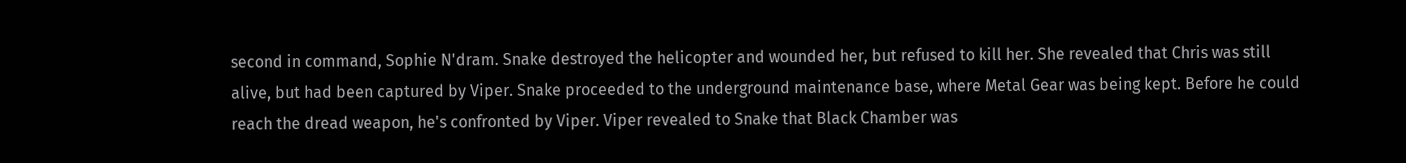second in command, Sophie N'dram. Snake destroyed the helicopter and wounded her, but refused to kill her. She revealed that Chris was still alive, but had been captured by Viper. Snake proceeded to the underground maintenance base, where Metal Gear was being kept. Before he could reach the dread weapon, he's confronted by Viper. Viper revealed to Snake that Black Chamber was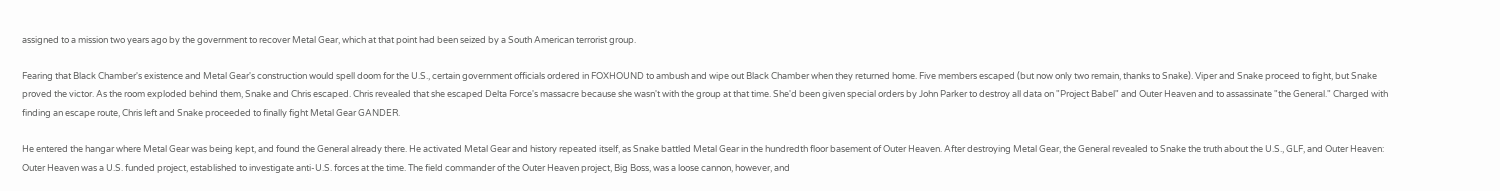assigned to a mission two years ago by the government to recover Metal Gear, which at that point had been seized by a South American terrorist group.

Fearing that Black Chamber's existence and Metal Gear's construction would spell doom for the U.S., certain government officials ordered in FOXHOUND to ambush and wipe out Black Chamber when they returned home. Five members escaped (but now only two remain, thanks to Snake). Viper and Snake proceed to fight, but Snake proved the victor. As the room exploded behind them, Snake and Chris escaped. Chris revealed that she escaped Delta Force's massacre because she wasn't with the group at that time. She'd been given special orders by John Parker to destroy all data on "Project Babel" and Outer Heaven and to assassinate "the General." Charged with finding an escape route, Chris left and Snake proceeded to finally fight Metal Gear GANDER.

He entered the hangar where Metal Gear was being kept, and found the General already there. He activated Metal Gear and history repeated itself, as Snake battled Metal Gear in the hundredth floor basement of Outer Heaven. After destroying Metal Gear, the General revealed to Snake the truth about the U.S., GLF, and Outer Heaven: Outer Heaven was a U.S. funded project, established to investigate anti-U.S. forces at the time. The field commander of the Outer Heaven project, Big Boss, was a loose cannon, however, and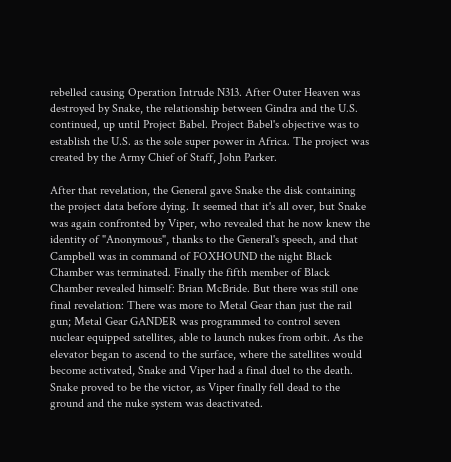rebelled causing Operation Intrude N313. After Outer Heaven was destroyed by Snake, the relationship between Gindra and the U.S. continued, up until Project Babel. Project Babel's objective was to establish the U.S. as the sole super power in Africa. The project was created by the Army Chief of Staff, John Parker.

After that revelation, the General gave Snake the disk containing the project data before dying. It seemed that it's all over, but Snake was again confronted by Viper, who revealed that he now knew the identity of "Anonymous", thanks to the General's speech, and that Campbell was in command of FOXHOUND the night Black Chamber was terminated. Finally the fifth member of Black Chamber revealed himself: Brian McBride. But there was still one final revelation: There was more to Metal Gear than just the rail gun; Metal Gear GANDER was programmed to control seven nuclear equipped satellites, able to launch nukes from orbit. As the elevator began to ascend to the surface, where the satellites would become activated, Snake and Viper had a final duel to the death. Snake proved to be the victor, as Viper finally fell dead to the ground and the nuke system was deactivated.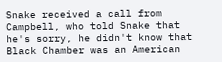Snake received a call from Campbell, who told Snake that he's sorry, he didn't know that Black Chamber was an American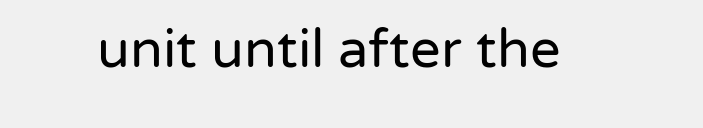unit until after the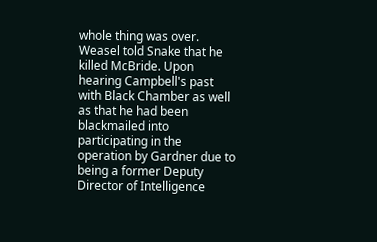whole thing was over. Weasel told Snake that he killed McBride. Upon hearing Campbell's past with Black Chamber as well as that he had been blackmailed into participating in the operation by Gardner due to being a former Deputy Director of Intelligence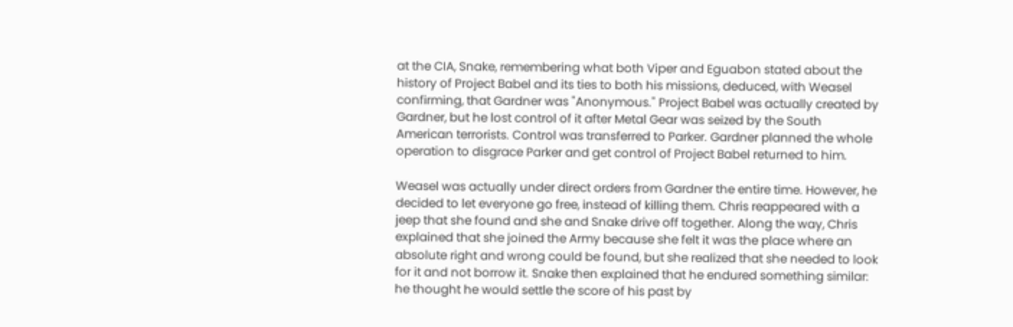at the CIA, Snake, remembering what both Viper and Eguabon stated about the history of Project Babel and its ties to both his missions, deduced, with Weasel confirming, that Gardner was "Anonymous." Project Babel was actually created by Gardner, but he lost control of it after Metal Gear was seized by the South American terrorists. Control was transferred to Parker. Gardner planned the whole operation to disgrace Parker and get control of Project Babel returned to him.

Weasel was actually under direct orders from Gardner the entire time. However, he decided to let everyone go free, instead of killing them. Chris reappeared with a jeep that she found and she and Snake drive off together. Along the way, Chris explained that she joined the Army because she felt it was the place where an absolute right and wrong could be found, but she realized that she needed to look for it and not borrow it. Snake then explained that he endured something similar: he thought he would settle the score of his past by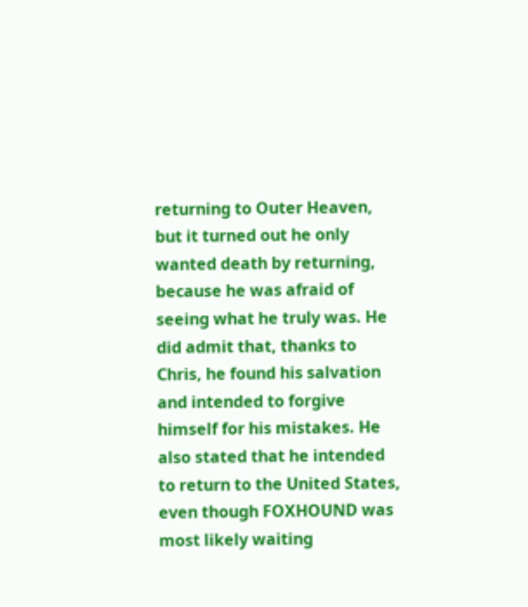returning to Outer Heaven, but it turned out he only wanted death by returning, because he was afraid of seeing what he truly was. He did admit that, thanks to Chris, he found his salvation and intended to forgive himself for his mistakes. He also stated that he intended to return to the United States, even though FOXHOUND was most likely waiting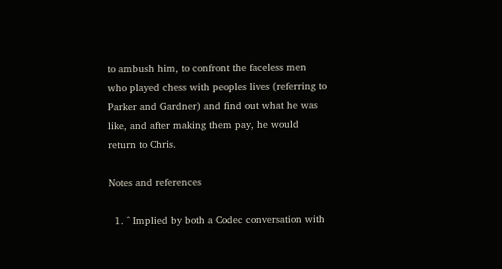to ambush him, to confront the faceless men who played chess with peoples lives (referring to Parker and Gardner) and find out what he was like, and after making them pay, he would return to Chris.

Notes and references

  1. ^ Implied by both a Codec conversation with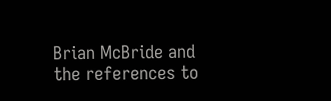Brian McBride and the references to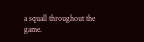a squall throughout the game.